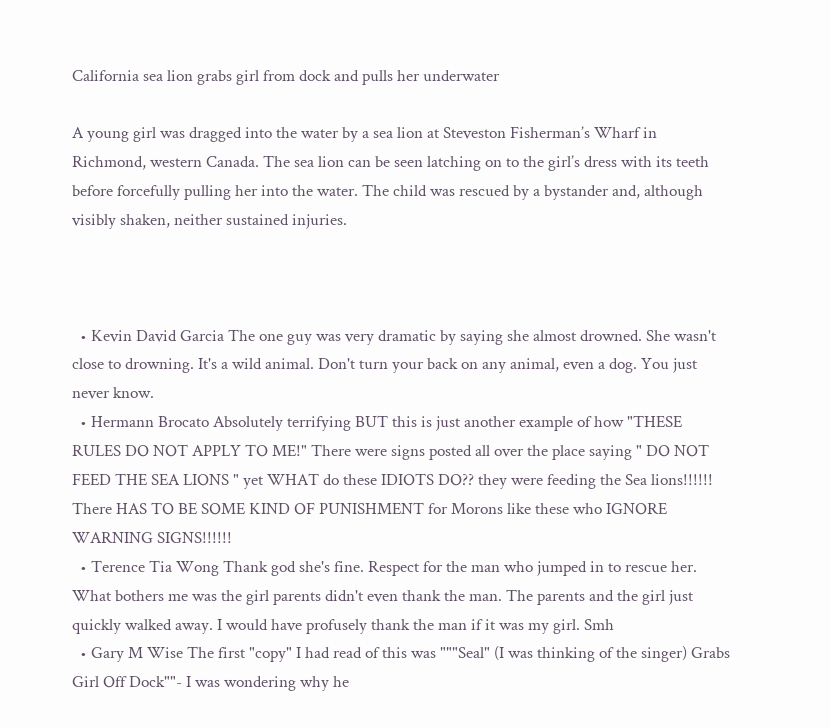California sea lion grabs girl from dock and pulls her underwater

A young girl was dragged into the water by a sea lion at Steveston Fisherman’s Wharf in Richmond, western Canada. The sea lion can be seen latching on to the girl’s dress with its teeth before forcefully pulling her into the water. The child was rescued by a bystander and, although visibly shaken, neither sustained injuries.



  • Kevin David Garcia The one guy was very dramatic by saying she almost drowned. She wasn't close to drowning. It's a wild animal. Don't turn your back on any animal, even a dog. You just never know.
  • Hermann Brocato Absolutely terrifying BUT this is just another example of how "THESE RULES DO NOT APPLY TO ME!" There were signs posted all over the place saying " DO NOT FEED THE SEA LIONS " yet WHAT do these IDIOTS DO?? they were feeding the Sea lions!!!!!! There HAS TO BE SOME KIND OF PUNISHMENT for Morons like these who IGNORE WARNING SIGNS!!!!!!
  • Terence Tia Wong Thank god she's fine. Respect for the man who jumped in to rescue her. What bothers me was the girl parents didn't even thank the man. The parents and the girl just quickly walked away. I would have profusely thank the man if it was my girl. Smh
  • Gary M Wise The first "copy" I had read of this was """Seal" (I was thinking of the singer) Grabs Girl Off Dock""- I was wondering why he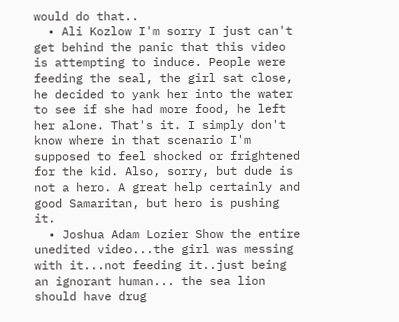would do that..
  • Ali Kozlow I'm sorry I just can't get behind the panic that this video is attempting to induce. People were feeding the seal, the girl sat close, he decided to yank her into the water to see if she had more food, he left her alone. That's it. I simply don't know where in that scenario I'm supposed to feel shocked or frightened for the kid. Also, sorry, but dude is not a hero. A great help certainly and good Samaritan, but hero is pushing it.
  • Joshua Adam Lozier Show the entire unedited video...the girl was messing with it...not feeding it..just being an ignorant human... the sea lion should have drug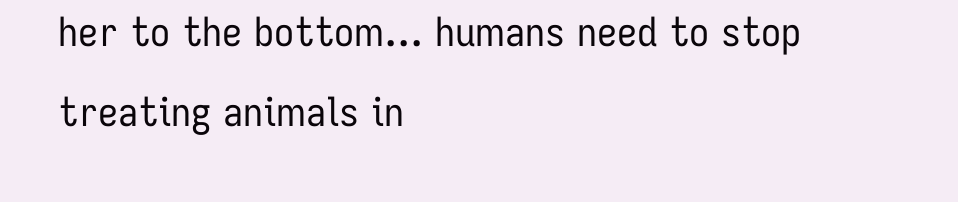her to the bottom... humans need to stop treating animals in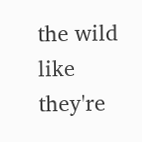the wild like they're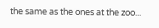the same as the ones at the zoo...